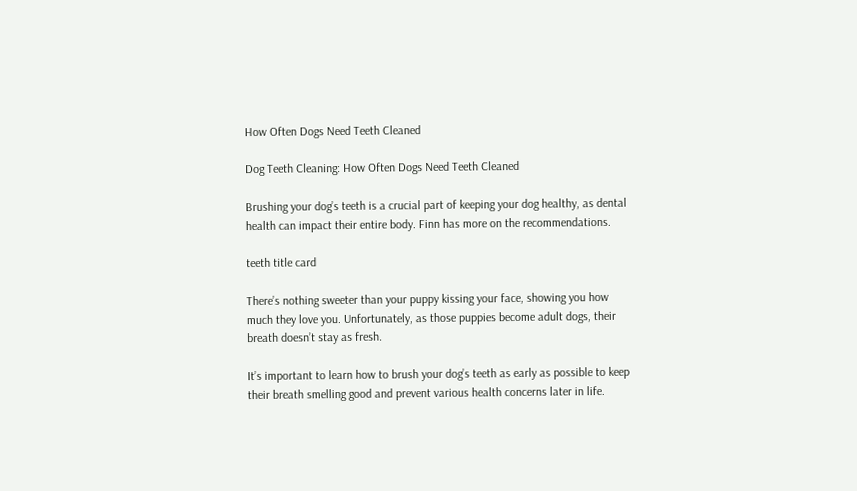How Often Dogs Need Teeth Cleaned

Dog Teeth Cleaning: How Often Dogs Need Teeth Cleaned

Brushing your dog’s teeth is a crucial part of keeping your dog healthy, as dental health can impact their entire body. Finn has more on the recommendations.

teeth title card

There’s nothing sweeter than your puppy kissing your face, showing you how much they love you. Unfortunately, as those puppies become adult dogs, their breath doesn’t stay as fresh.

It’s important to learn how to brush your dog’s teeth as early as possible to keep their breath smelling good and prevent various health concerns later in life.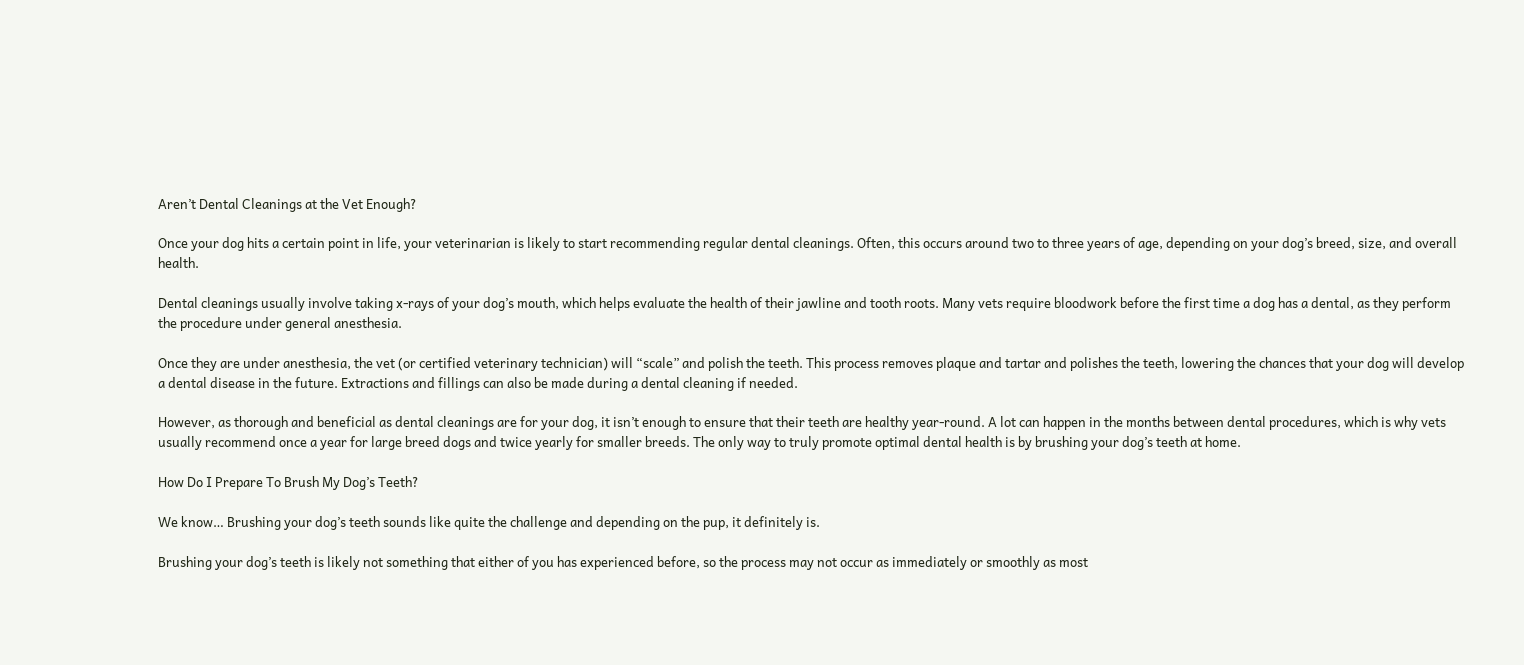Aren’t Dental Cleanings at the Vet Enough?

Once your dog hits a certain point in life, your veterinarian is likely to start recommending regular dental cleanings. Often, this occurs around two to three years of age, depending on your dog’s breed, size, and overall health.

Dental cleanings usually involve taking x-rays of your dog’s mouth, which helps evaluate the health of their jawline and tooth roots. Many vets require bloodwork before the first time a dog has a dental, as they perform the procedure under general anesthesia.

Once they are under anesthesia, the vet (or certified veterinary technician) will “scale” and polish the teeth. This process removes plaque and tartar and polishes the teeth, lowering the chances that your dog will develop a dental disease in the future. Extractions and fillings can also be made during a dental cleaning if needed.

However, as thorough and beneficial as dental cleanings are for your dog, it isn’t enough to ensure that their teeth are healthy year-round. A lot can happen in the months between dental procedures, which is why vets usually recommend once a year for large breed dogs and twice yearly for smaller breeds. The only way to truly promote optimal dental health is by brushing your dog’s teeth at home.

How Do I Prepare To Brush My Dog’s Teeth?

We know… Brushing your dog’s teeth sounds like quite the challenge and depending on the pup, it definitely is.

Brushing your dog’s teeth is likely not something that either of you has experienced before, so the process may not occur as immediately or smoothly as most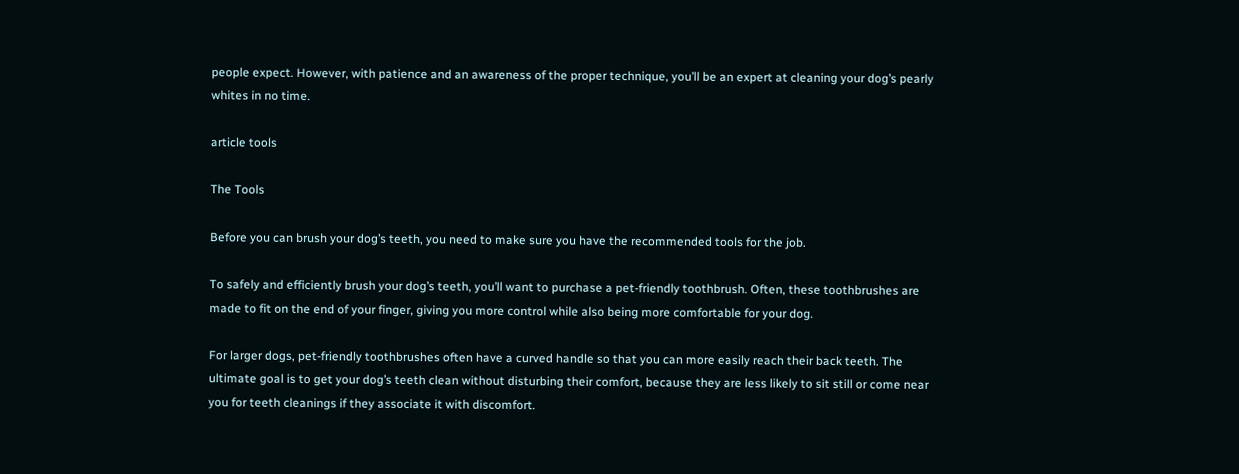people expect. However, with patience and an awareness of the proper technique, you’ll be an expert at cleaning your dog’s pearly whites in no time.

article tools

The Tools

Before you can brush your dog’s teeth, you need to make sure you have the recommended tools for the job.

To safely and efficiently brush your dog’s teeth, you’ll want to purchase a pet-friendly toothbrush. Often, these toothbrushes are made to fit on the end of your finger, giving you more control while also being more comfortable for your dog.

For larger dogs, pet-friendly toothbrushes often have a curved handle so that you can more easily reach their back teeth. The ultimate goal is to get your dog’s teeth clean without disturbing their comfort, because they are less likely to sit still or come near you for teeth cleanings if they associate it with discomfort.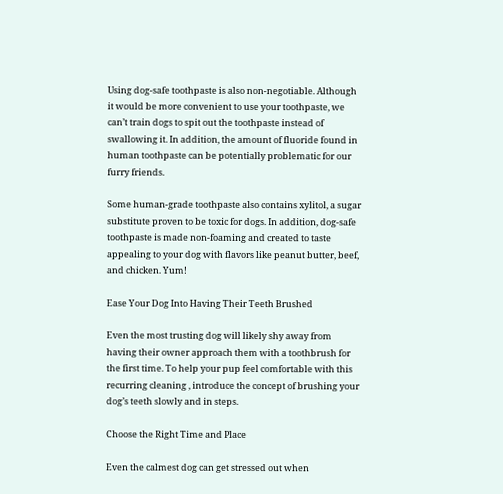Using dog-safe toothpaste is also non-negotiable. Although it would be more convenient to use your toothpaste, we can’t train dogs to spit out the toothpaste instead of swallowing it. In addition, the amount of fluoride found in human toothpaste can be potentially problematic for our furry friends.

Some human-grade toothpaste also contains xylitol, a sugar substitute proven to be toxic for dogs. In addition, dog-safe toothpaste is made non-foaming and created to taste appealing to your dog with flavors like peanut butter, beef, and chicken. Yum!

Ease Your Dog Into Having Their Teeth Brushed

Even the most trusting dog will likely shy away from having their owner approach them with a toothbrush for the first time. To help your pup feel comfortable with this recurring cleaning , introduce the concept of brushing your dog’s teeth slowly and in steps.

Choose the Right Time and Place

Even the calmest dog can get stressed out when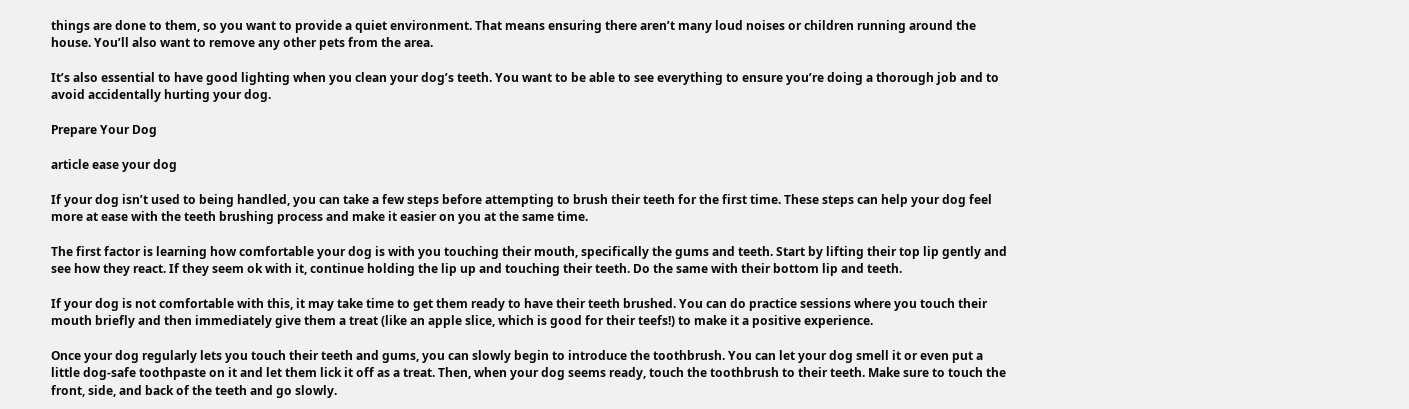things are done to them, so you want to provide a quiet environment. That means ensuring there aren’t many loud noises or children running around the house. You’ll also want to remove any other pets from the area.

It’s also essential to have good lighting when you clean your dog’s teeth. You want to be able to see everything to ensure you’re doing a thorough job and to avoid accidentally hurting your dog.

Prepare Your Dog

article ease your dog

If your dog isn’t used to being handled, you can take a few steps before attempting to brush their teeth for the first time. These steps can help your dog feel more at ease with the teeth brushing process and make it easier on you at the same time.

The first factor is learning how comfortable your dog is with you touching their mouth, specifically the gums and teeth. Start by lifting their top lip gently and see how they react. If they seem ok with it, continue holding the lip up and touching their teeth. Do the same with their bottom lip and teeth.

If your dog is not comfortable with this, it may take time to get them ready to have their teeth brushed. You can do practice sessions where you touch their mouth briefly and then immediately give them a treat (like an apple slice, which is good for their teefs!) to make it a positive experience.

Once your dog regularly lets you touch their teeth and gums, you can slowly begin to introduce the toothbrush. You can let your dog smell it or even put a little dog-safe toothpaste on it and let them lick it off as a treat. Then, when your dog seems ready, touch the toothbrush to their teeth. Make sure to touch the front, side, and back of the teeth and go slowly.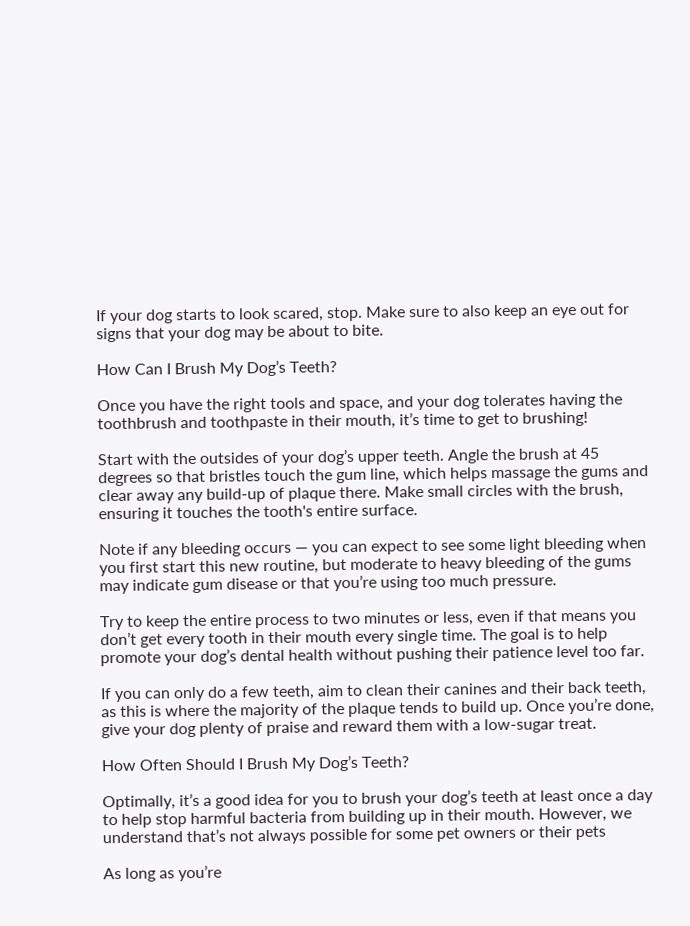If your dog starts to look scared, stop. Make sure to also keep an eye out for signs that your dog may be about to bite.

How Can I Brush My Dog’s Teeth?

Once you have the right tools and space, and your dog tolerates having the toothbrush and toothpaste in their mouth, it’s time to get to brushing!

Start with the outsides of your dog’s upper teeth. Angle the brush at 45 degrees so that bristles touch the gum line, which helps massage the gums and clear away any build-up of plaque there. Make small circles with the brush, ensuring it touches the tooth's entire surface.

Note if any bleeding occurs — you can expect to see some light bleeding when you first start this new routine, but moderate to heavy bleeding of the gums may indicate gum disease or that you’re using too much pressure.

Try to keep the entire process to two minutes or less, even if that means you don’t get every tooth in their mouth every single time. The goal is to help promote your dog’s dental health without pushing their patience level too far.

If you can only do a few teeth, aim to clean their canines and their back teeth, as this is where the majority of the plaque tends to build up. Once you’re done, give your dog plenty of praise and reward them with a low-sugar treat.

How Often Should I Brush My Dog’s Teeth?

Optimally, it’s a good idea for you to brush your dog’s teeth at least once a day to help stop harmful bacteria from building up in their mouth. However, we understand that’s not always possible for some pet owners or their pets

As long as you’re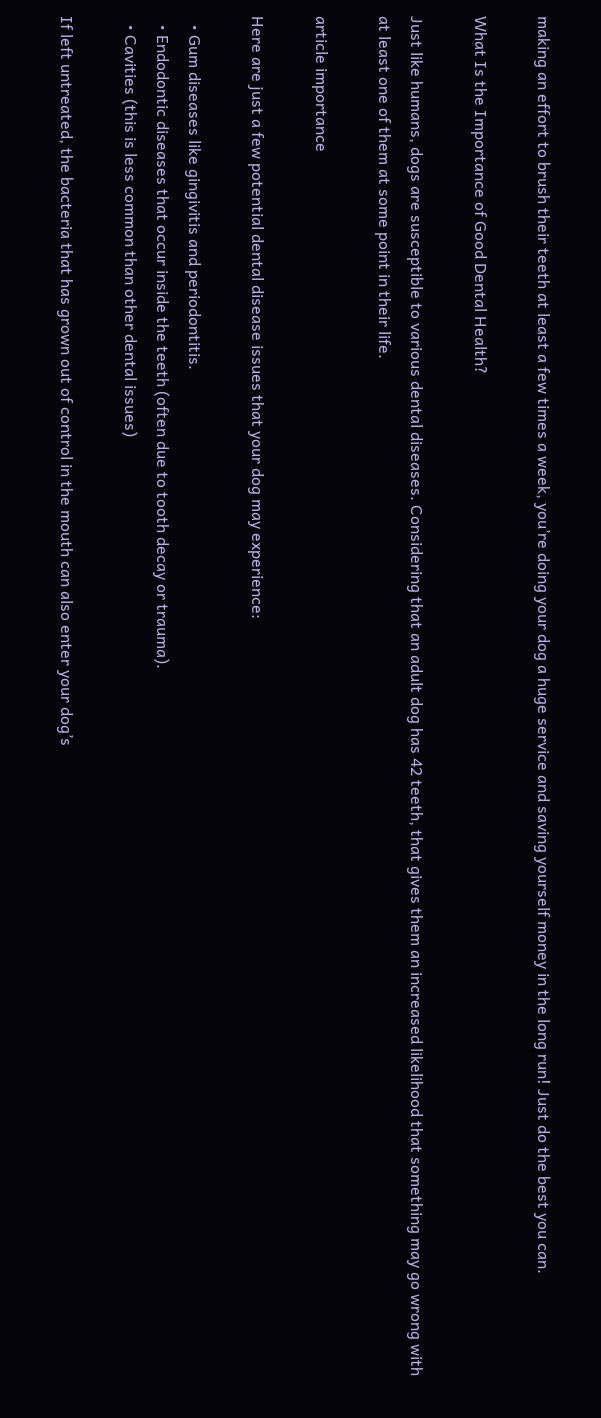making an effort to brush their teeth at least a few times a week, you’re doing your dog a huge service and saving yourself money in the long run! Just do the best you can.

What Is the Importance of Good Dental Health?

Just like humans, dogs are susceptible to various dental diseases. Considering that an adult dog has 42 teeth, that gives them an increased likelihood that something may go wrong with at least one of them at some point in their life.

article importance

Here are just a few potential dental disease issues that your dog may experience:

  • Gum diseases like gingivitis and periodontitis.
  • Endodontic diseases that occur inside the teeth (often due to tooth decay or trauma).
  • Cavities (this is less common than other dental issues)

If left untreated, the bacteria that has grown out of control in the mouth can also enter your dog’s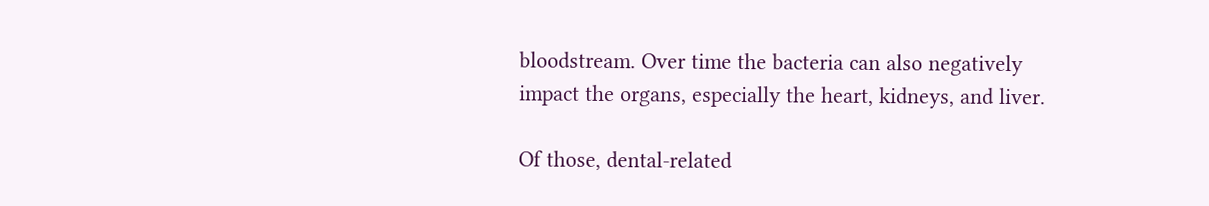bloodstream. Over time the bacteria can also negatively impact the organs, especially the heart, kidneys, and liver.

Of those, dental-related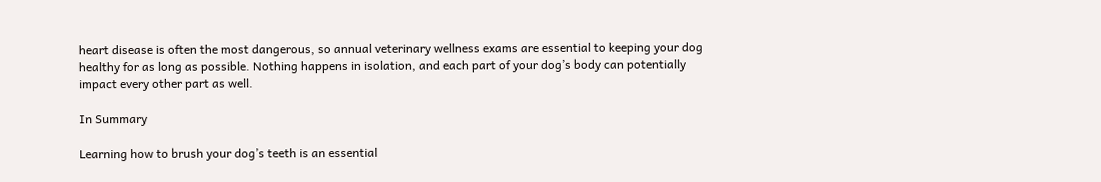heart disease is often the most dangerous, so annual veterinary wellness exams are essential to keeping your dog healthy for as long as possible. Nothing happens in isolation, and each part of your dog’s body can potentially impact every other part as well.

In Summary

Learning how to brush your dog’s teeth is an essential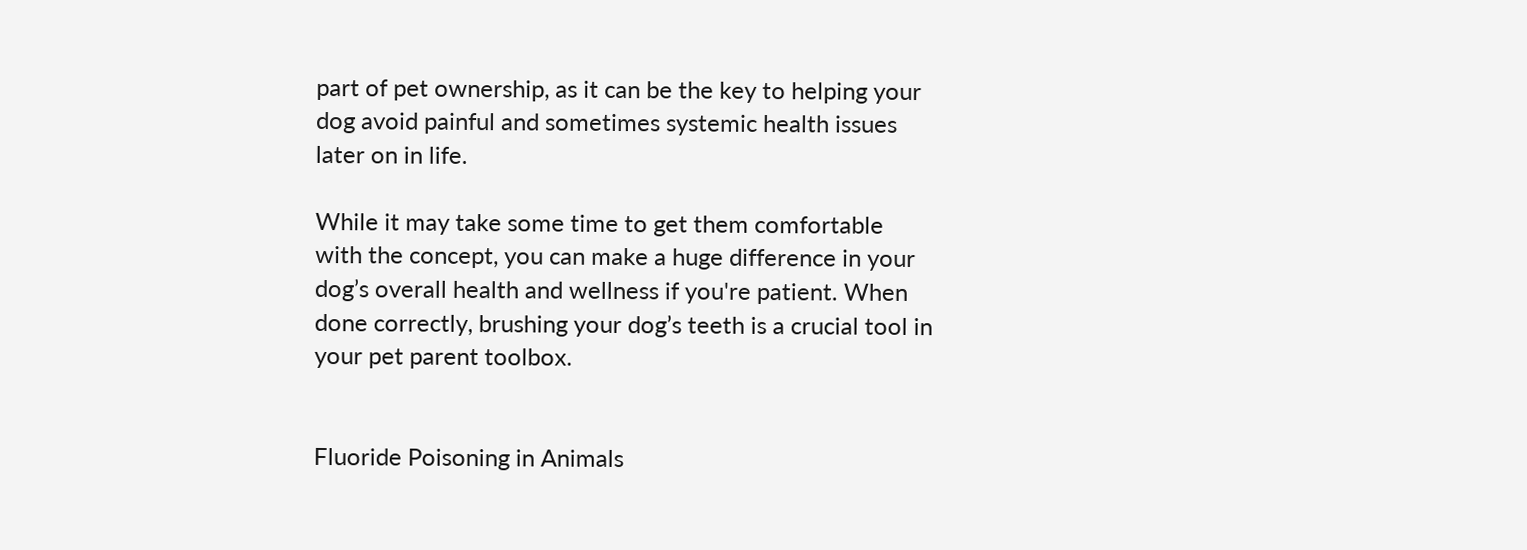part of pet ownership, as it can be the key to helping your dog avoid painful and sometimes systemic health issues later on in life.

While it may take some time to get them comfortable with the concept, you can make a huge difference in your dog’s overall health and wellness if you're patient. When done correctly, brushing your dog’s teeth is a crucial tool in your pet parent toolbox.


Fluoride Poisoning in Animals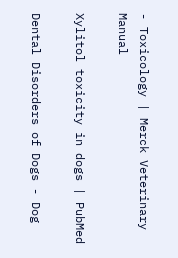- Toxicology | Merck Veterinary Manual

Xylitol toxicity in dogs | PubMed

Dental Disorders of Dogs - Dog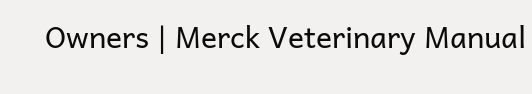Owners | Merck Veterinary Manual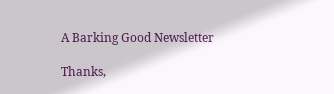A Barking Good Newsletter

Thanks,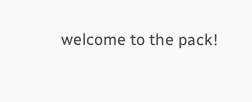welcome to the pack!